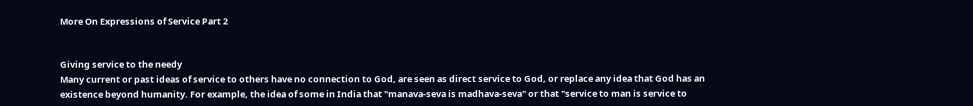More On Expressions of Service Part 2


Giving service to the needy
Many current or past ideas of service to others have no connection to God, are seen as direct service to God, or replace any idea that God has an existence beyond humanity. For example, the idea of some in India that "manava-seva is madhava-seva" or that "service to man is service to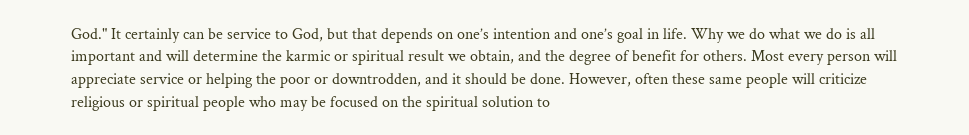God." It certainly can be service to God, but that depends on one’s intention and one’s goal in life. Why we do what we do is all important and will determine the karmic or spiritual result we obtain, and the degree of benefit for others. Most every person will appreciate service or helping the poor or downtrodden, and it should be done. However, often these same people will criticize religious or spiritual people who may be focused on the spiritual solution to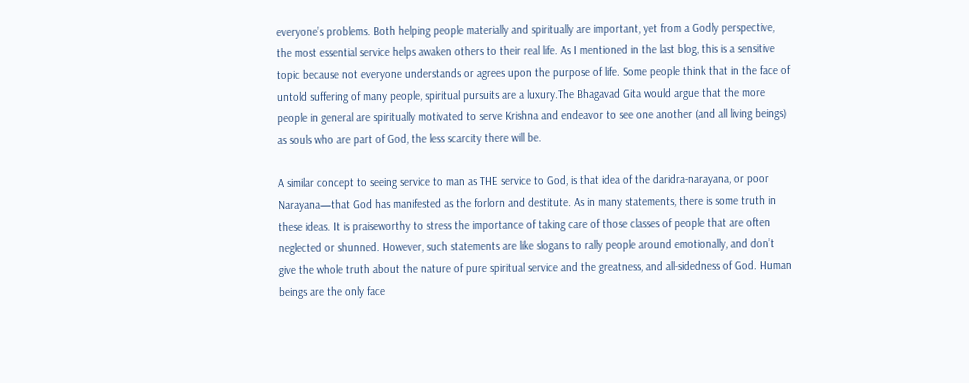everyone’s problems. Both helping people materially and spiritually are important, yet from a Godly perspective, the most essential service helps awaken others to their real life. As I mentioned in the last blog, this is a sensitive topic because not everyone understands or agrees upon the purpose of life. Some people think that in the face of untold suffering of many people, spiritual pursuits are a luxury.The Bhagavad Gita would argue that the more people in general are spiritually motivated to serve Krishna and endeavor to see one another (and all living beings) as souls who are part of God, the less scarcity there will be.

A similar concept to seeing service to man as THE service to God, is that idea of the daridra-narayana, or poor Narayana—that God has manifested as the forlorn and destitute. As in many statements, there is some truth in these ideas. It is praiseworthy to stress the importance of taking care of those classes of people that are often neglected or shunned. However, such statements are like slogans to rally people around emotionally, and don’t give the whole truth about the nature of pure spiritual service and the greatness, and all-sidedness of God. Human beings are the only face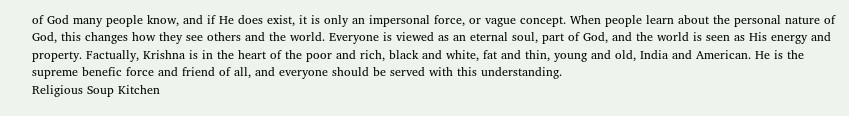of God many people know, and if He does exist, it is only an impersonal force, or vague concept. When people learn about the personal nature of God, this changes how they see others and the world. Everyone is viewed as an eternal soul, part of God, and the world is seen as His energy and property. Factually, Krishna is in the heart of the poor and rich, black and white, fat and thin, young and old, India and American. He is the supreme benefic force and friend of all, and everyone should be served with this understanding.
Religious Soup Kitchen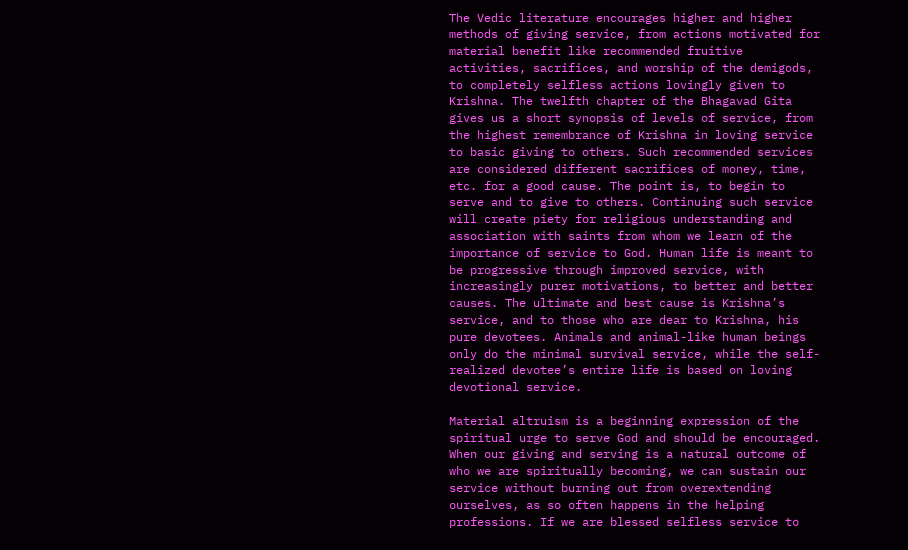The Vedic literature encourages higher and higher methods of giving service, from actions motivated for material benefit like recommended fruitive activities, sacrifices, and worship of the demigods, to completely selfless actions lovingly given to Krishna. The twelfth chapter of the Bhagavad Gita gives us a short synopsis of levels of service, from the highest remembrance of Krishna in loving service to basic giving to others. Such recommended services are considered different sacrifices of money, time, etc. for a good cause. The point is, to begin to serve and to give to others. Continuing such service will create piety for religious understanding and association with saints from whom we learn of the importance of service to God. Human life is meant to be progressive through improved service, with increasingly purer motivations, to better and better causes. The ultimate and best cause is Krishna’s service, and to those who are dear to Krishna, his pure devotees. Animals and animal-like human beings only do the minimal survival service, while the self-realized devotee’s entire life is based on loving devotional service.

Material altruism is a beginning expression of the spiritual urge to serve God and should be encouraged. When our giving and serving is a natural outcome of who we are spiritually becoming, we can sustain our service without burning out from overextending ourselves, as so often happens in the helping professions. If we are blessed selfless service to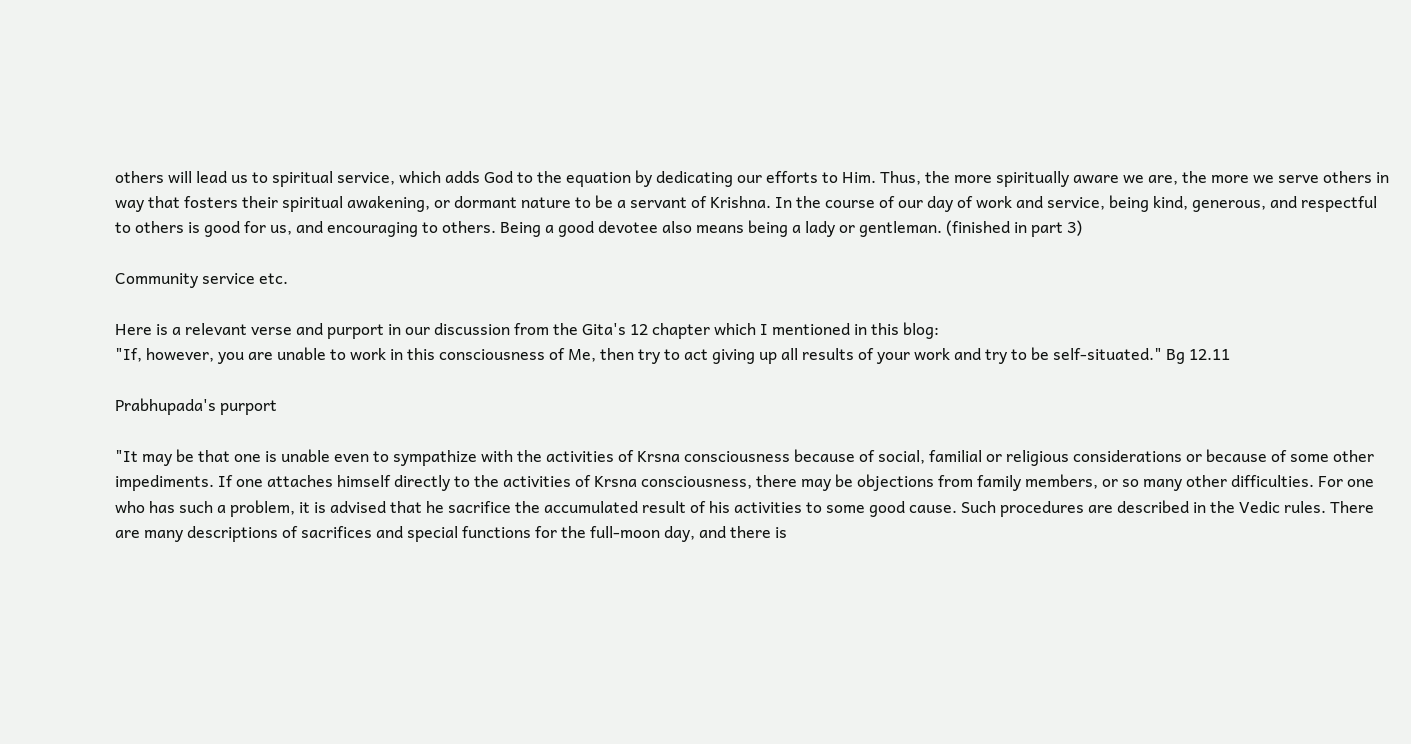others will lead us to spiritual service, which adds God to the equation by dedicating our efforts to Him. Thus, the more spiritually aware we are, the more we serve others in way that fosters their spiritual awakening, or dormant nature to be a servant of Krishna. In the course of our day of work and service, being kind, generous, and respectful to others is good for us, and encouraging to others. Being a good devotee also means being a lady or gentleman. (finished in part 3)

Community service etc.

Here is a relevant verse and purport in our discussion from the Gita's 12 chapter which I mentioned in this blog:
"If, however, you are unable to work in this consciousness of Me, then try to act giving up all results of your work and try to be self-situated." Bg 12.11

Prabhupada's purport

"It may be that one is unable even to sympathize with the activities of Krsna consciousness because of social, familial or religious considerations or because of some other impediments. If one attaches himself directly to the activities of Krsna consciousness, there may be objections from family members, or so many other difficulties. For one who has such a problem, it is advised that he sacrifice the accumulated result of his activities to some good cause. Such procedures are described in the Vedic rules. There are many descriptions of sacrifices and special functions for the full-moon day, and there is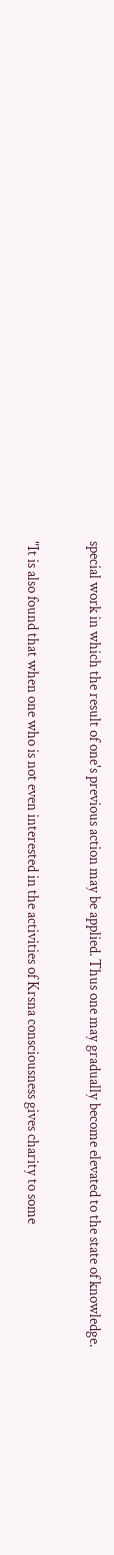special work in which the result of one's previous action may be applied. Thus one may gradually become elevated to the state of knowledge.

"It is also found that when one who is not even interested in the activities of Krsna consciousness gives charity to some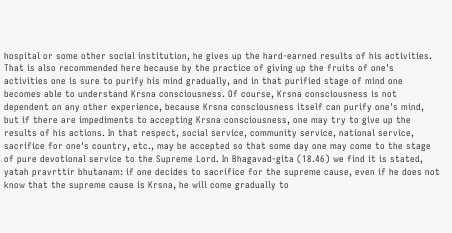hospital or some other social institution, he gives up the hard-earned results of his activities. That is also recommended here because by the practice of giving up the fruits of one's activities one is sure to purify his mind gradually, and in that purified stage of mind one becomes able to understand Krsna consciousness. Of course, Krsna consciousness is not dependent on any other experience, because Krsna consciousness itself can purify one's mind, but if there are impediments to accepting Krsna consciousness, one may try to give up the results of his actions. In that respect, social service, community service, national service, sacrifice for one's country, etc., may be accepted so that some day one may come to the stage of pure devotional service to the Supreme Lord. In Bhagavad-gita (18.46) we find it is stated, yatah pravrttir bhutanam: if one decides to sacrifice for the supreme cause, even if he does not know that the supreme cause is Krsna, he will come gradually to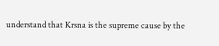understand that Krsna is the supreme cause by the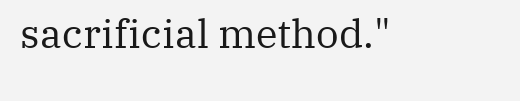sacrificial method."